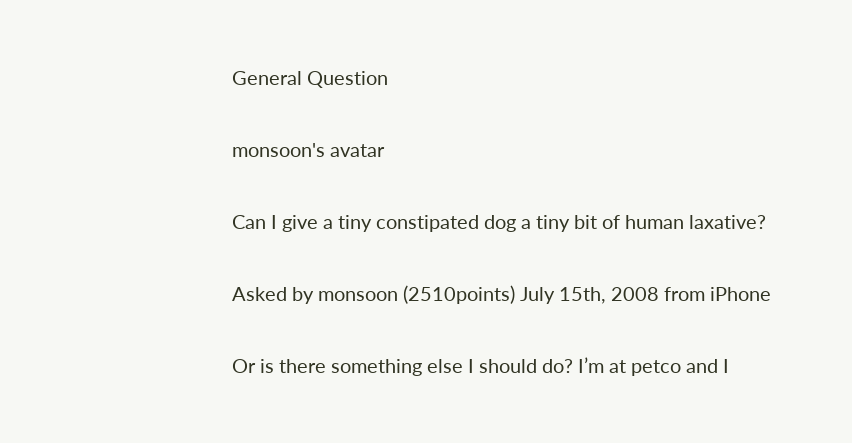General Question

monsoon's avatar

Can I give a tiny constipated dog a tiny bit of human laxative?

Asked by monsoon (2510points) July 15th, 2008 from iPhone

Or is there something else I should do? I’m at petco and I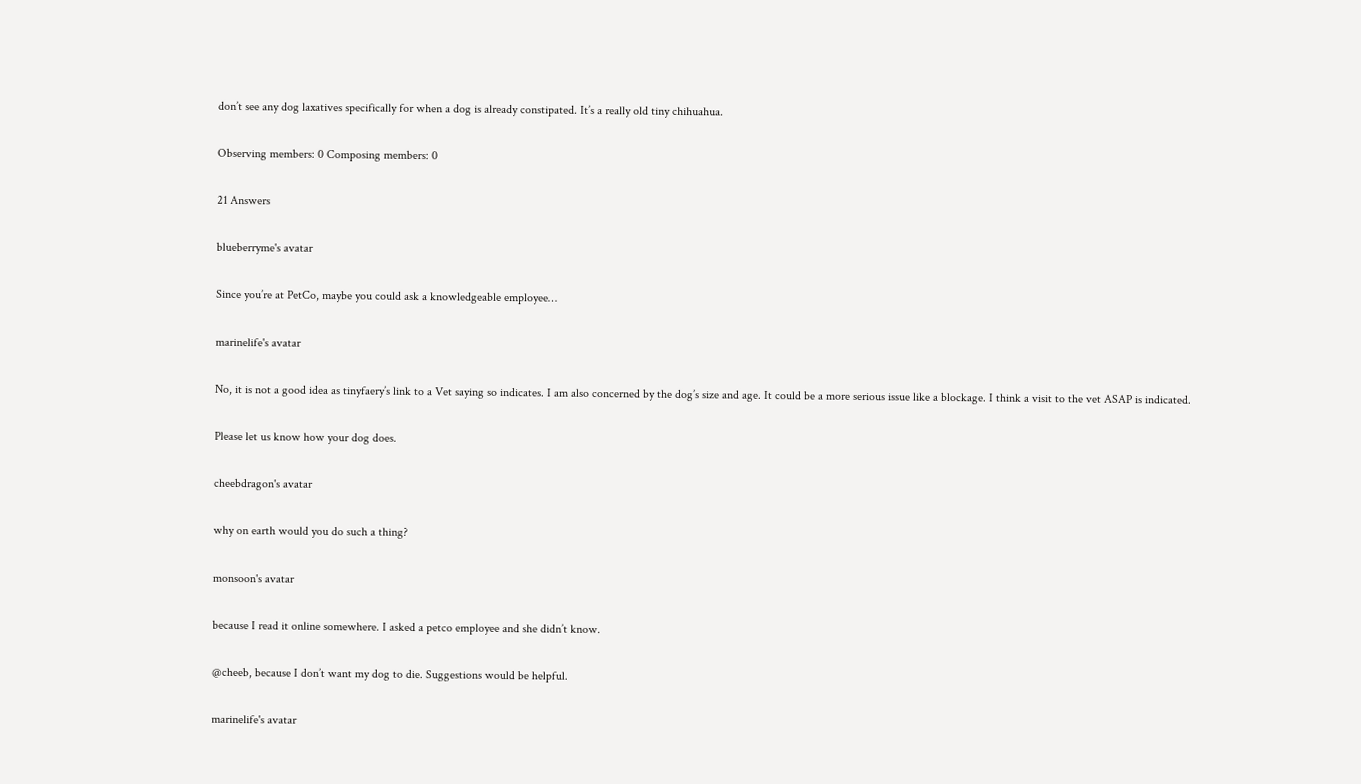don’t see any dog laxatives specifically for when a dog is already constipated. It’s a really old tiny chihuahua.

Observing members: 0 Composing members: 0

21 Answers

blueberryme's avatar

Since you’re at PetCo, maybe you could ask a knowledgeable employee…

marinelife's avatar

No, it is not a good idea as tinyfaery’s link to a Vet saying so indicates. I am also concerned by the dog’s size and age. It could be a more serious issue like a blockage. I think a visit to the vet ASAP is indicated.

Please let us know how your dog does.

cheebdragon's avatar

why on earth would you do such a thing?

monsoon's avatar

because I read it online somewhere. I asked a petco employee and she didn’t know.

@cheeb, because I don’t want my dog to die. Suggestions would be helpful.

marinelife's avatar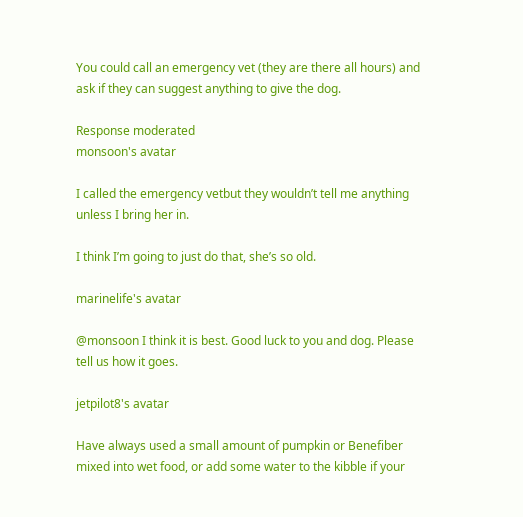You could call an emergency vet (they are there all hours) and ask if they can suggest anything to give the dog.

Response moderated
monsoon's avatar

I called the emergency vetbut they wouldn’t tell me anything unless I bring her in.

I think I’m going to just do that, she’s so old.

marinelife's avatar

@monsoon I think it is best. Good luck to you and dog. Please tell us how it goes.

jetpilot8's avatar

Have always used a small amount of pumpkin or Benefiber mixed into wet food, or add some water to the kibble if your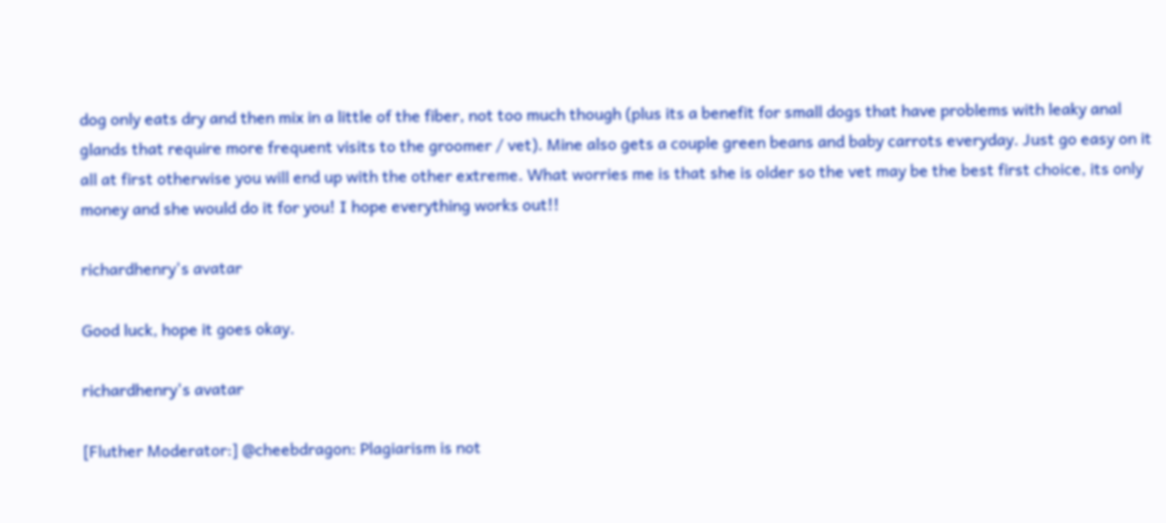dog only eats dry and then mix in a little of the fiber, not too much though (plus its a benefit for small dogs that have problems with leaky anal glands that require more frequent visits to the groomer / vet). Mine also gets a couple green beans and baby carrots everyday. Just go easy on it all at first otherwise you will end up with the other extreme. What worries me is that she is older so the vet may be the best first choice, its only money and she would do it for you! I hope everything works out!!

richardhenry's avatar

Good luck, hope it goes okay.

richardhenry's avatar

[Fluther Moderator:] @cheebdragon: Plagiarism is not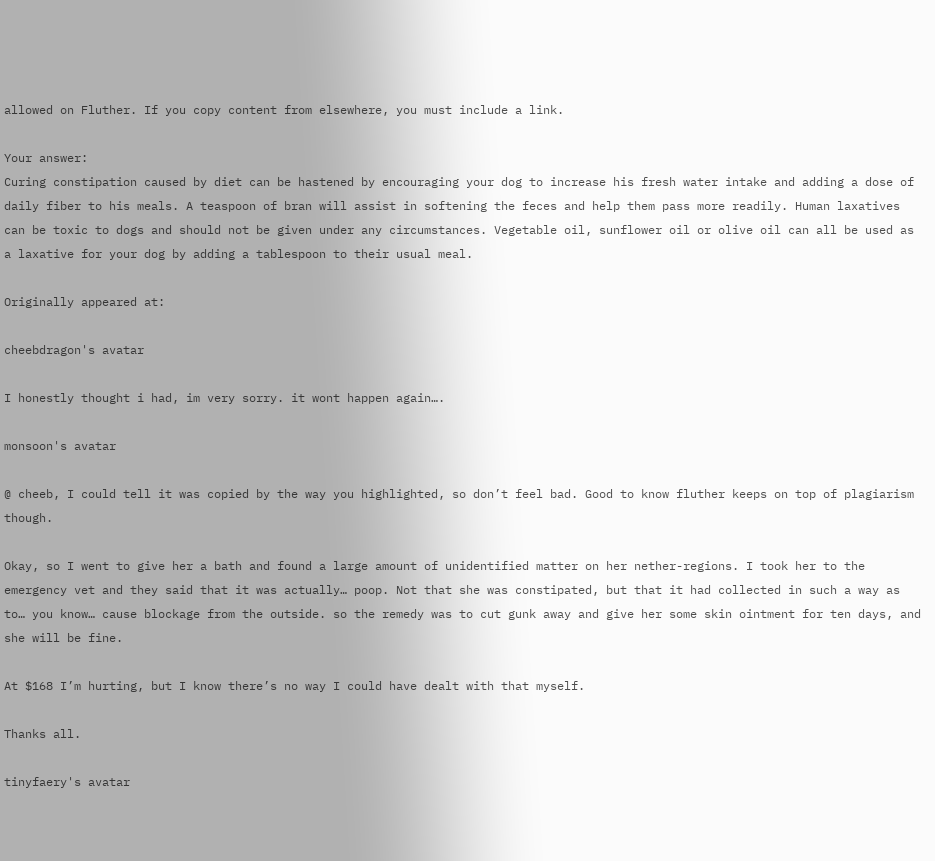allowed on Fluther. If you copy content from elsewhere, you must include a link.

Your answer:
Curing constipation caused by diet can be hastened by encouraging your dog to increase his fresh water intake and adding a dose of daily fiber to his meals. A teaspoon of bran will assist in softening the feces and help them pass more readily. Human laxatives can be toxic to dogs and should not be given under any circumstances. Vegetable oil, sunflower oil or olive oil can all be used as a laxative for your dog by adding a tablespoon to their usual meal.

Originally appeared at:

cheebdragon's avatar

I honestly thought i had, im very sorry. it wont happen again….

monsoon's avatar

@ cheeb, I could tell it was copied by the way you highlighted, so don’t feel bad. Good to know fluther keeps on top of plagiarism though.

Okay, so I went to give her a bath and found a large amount of unidentified matter on her nether-regions. I took her to the emergency vet and they said that it was actually… poop. Not that she was constipated, but that it had collected in such a way as to… you know… cause blockage from the outside. so the remedy was to cut gunk away and give her some skin ointment for ten days, and she will be fine.

At $168 I’m hurting, but I know there’s no way I could have dealt with that myself.

Thanks all.

tinyfaery's avatar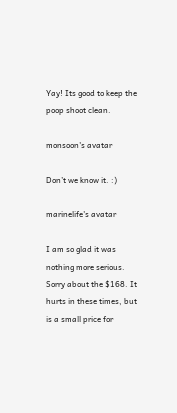Yay! Its good to keep the poop shoot clean.

monsoon's avatar

Don’t we know it. :)

marinelife's avatar

I am so glad it was nothing more serious. Sorry about the $168. It hurts in these times, but is a small price for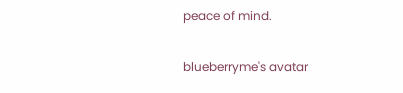peace of mind.

blueberryme's avatar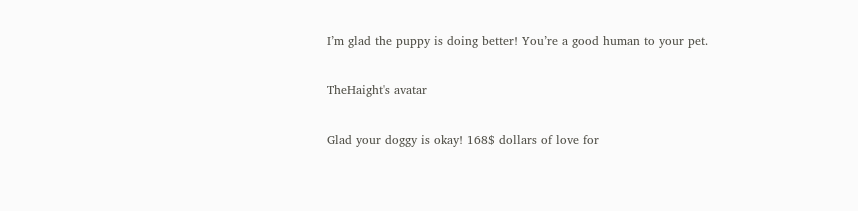I’m glad the puppy is doing better! You’re a good human to your pet.

TheHaight's avatar

Glad your doggy is okay! 168$ dollars of love for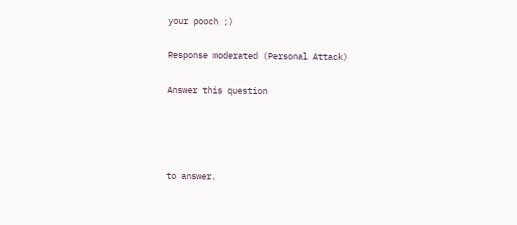your pooch ;)

Response moderated (Personal Attack)

Answer this question




to answer.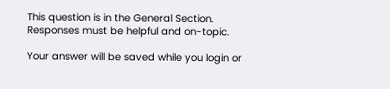This question is in the General Section. Responses must be helpful and on-topic.

Your answer will be saved while you login or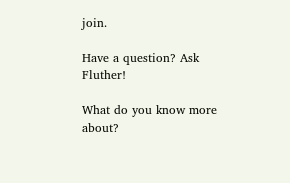join.

Have a question? Ask Fluther!

What do you know more about?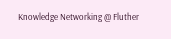Knowledge Networking @ Fluther